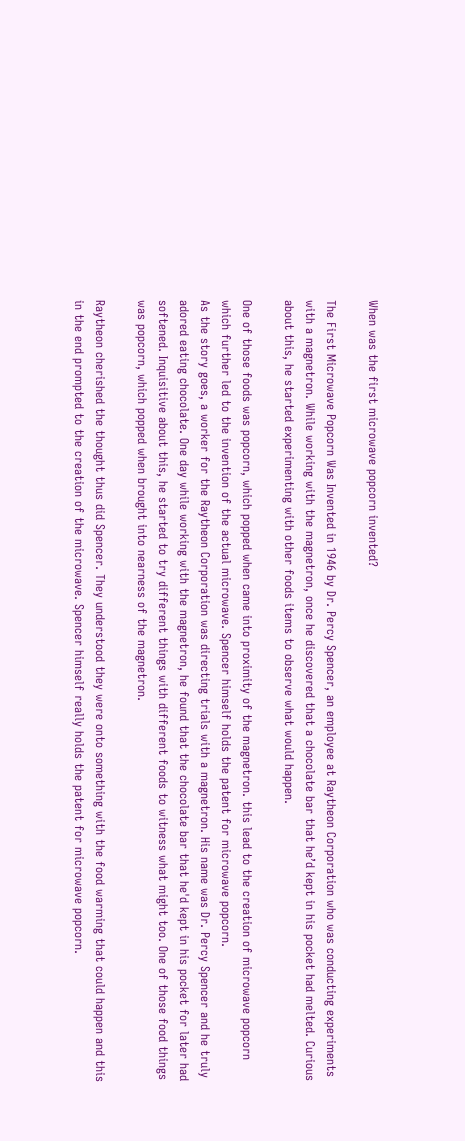When was the first microwave popcorn invented?

The First Microwave Popcorn Was Invented in 1946 by Dr. Percy Spencer, an employee at Raytheon Corporation who was conducting experiments with a magnetron. While working with the magnetron, once he discovered that a chocolate bar that he’d kept in his pocket had melted. Curious about this, he started experimenting with other foods items to observe what would happen.

One of those foods was popcorn, which popped when came into proximity of the magnetron. this lead to the creation of microwave popcorn which further led to the invention of the actual microwave. Spencer himself holds the patent for microwave popcorn.
As the story goes, a worker for the Raytheon Corporation was directing trials with a magnetron. His name was Dr. Percy Spencer and he truly adored eating chocolate. One day while working with the magnetron, he found that the chocolate bar that he'd kept in his pocket for later had softened. Inquisitive about this, he started to try different things with different foods to witness what might too. One of those food things was popcorn, which popped when brought into nearness of the magnetron.

Raytheon cherished the thought thus did Spencer. They understood they were onto something with the food warming that could happen and this in the end prompted to the creation of the microwave. Spencer himself really holds the patent for microwave popcorn.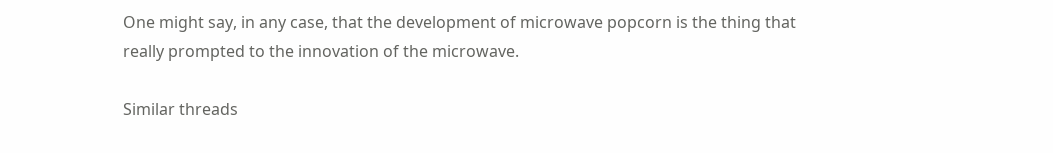One might say, in any case, that the development of microwave popcorn is the thing that really prompted to the innovation of the microwave.

Similar threads